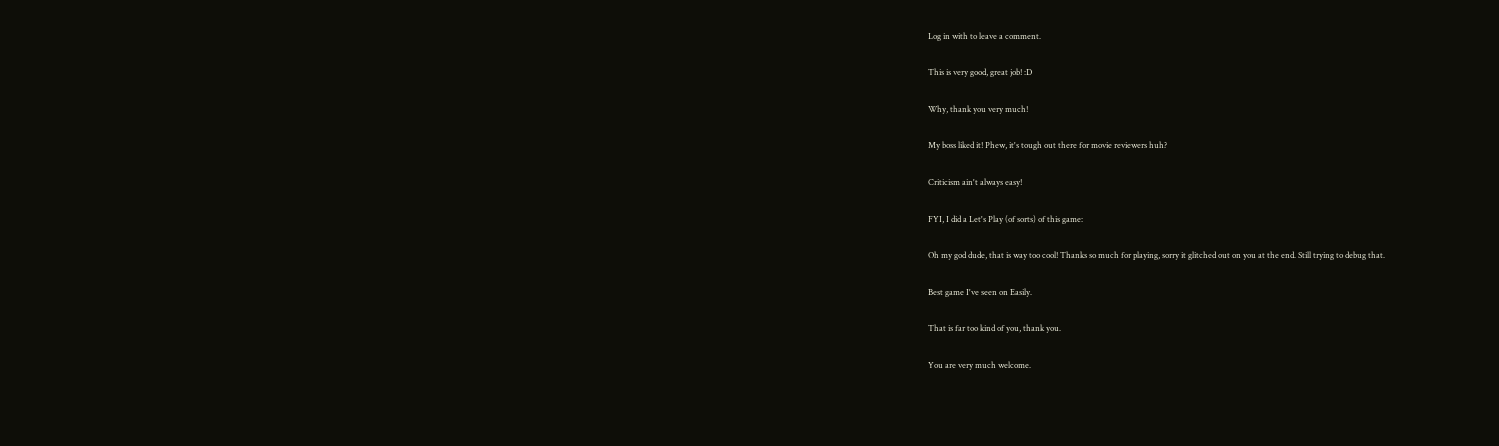Log in with to leave a comment.

This is very good, great job! :D

Why, thank you very much!

My boss liked it! Phew, it's tough out there for movie reviewers huh?

Criticism ain't always easy!

FYI, I did a Let's Play (of sorts) of this game:

Oh my god dude, that is way too cool! Thanks so much for playing, sorry it glitched out on you at the end. Still trying to debug that.

Best game I've seen on Easily.

That is far too kind of you, thank you.

You are very much welcome.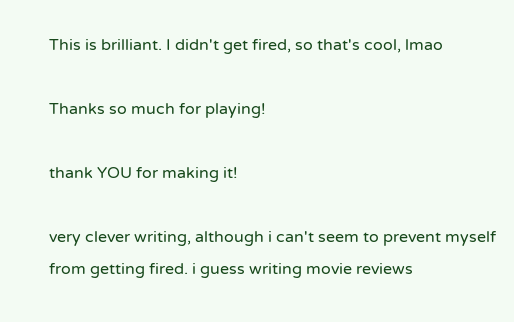This is brilliant. I didn't get fired, so that's cool, lmao

Thanks so much for playing!

thank YOU for making it!

very clever writing, although i can't seem to prevent myself from getting fired. i guess writing movie reviews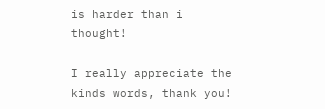is harder than i thought!

I really appreciate the kinds words, thank you!